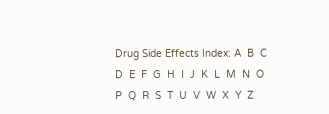Drug Side Effects Index: A  B  C  D  E  F  G  H  I  J  K  L  M  N  O  P  Q  R  S  T  U  V  W  X  Y  Z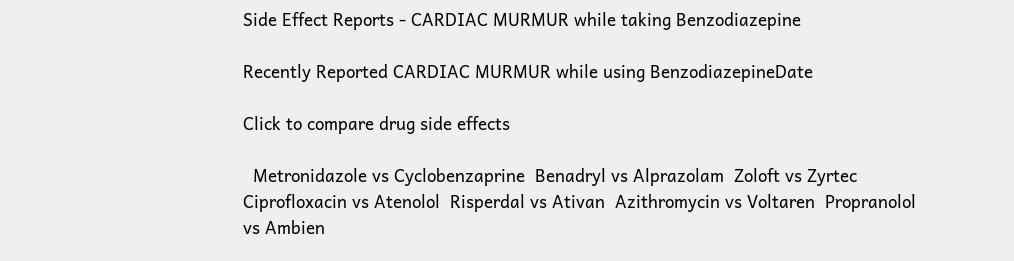Side Effect Reports - CARDIAC MURMUR while taking Benzodiazepine

Recently Reported CARDIAC MURMUR while using BenzodiazepineDate

Click to compare drug side effects

  Metronidazole vs Cyclobenzaprine  Benadryl vs Alprazolam  Zoloft vs Zyrtec  Ciprofloxacin vs Atenolol  Risperdal vs Ativan  Azithromycin vs Voltaren  Propranolol vs Ambien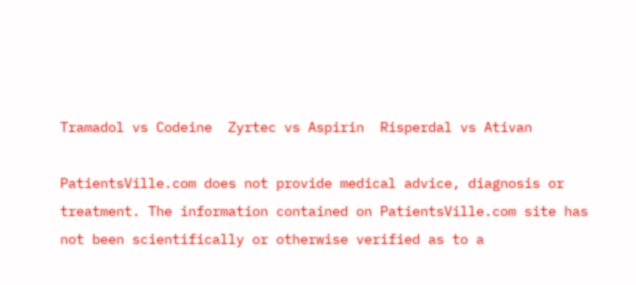Tramadol vs Codeine  Zyrtec vs Aspirin  Risperdal vs Ativan

PatientsVille.com does not provide medical advice, diagnosis or treatment. The information contained on PatientsVille.com site has not been scientifically or otherwise verified as to a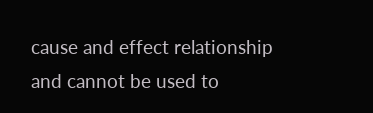cause and effect relationship and cannot be used to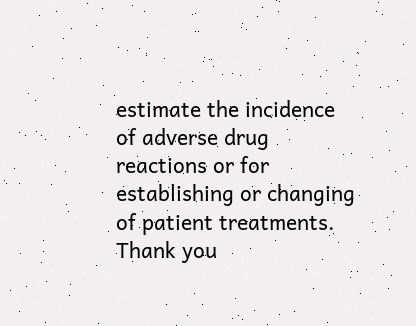estimate the incidence of adverse drug reactions or for establishing or changing of patient treatments. Thank you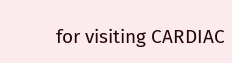for visiting CARDIAC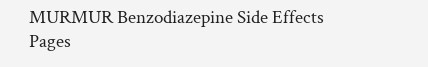MURMUR Benzodiazepine Side Effects Pages